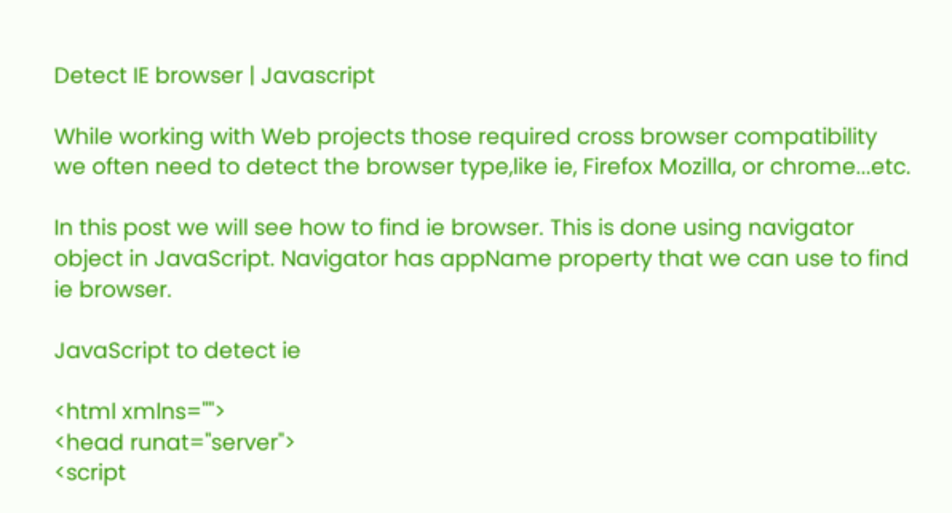Detect IE browser | Javascript

While working with Web projects those required cross browser compatibility we often need to detect the browser type,like ie, Firefox Mozilla, or chrome...etc.

In this post we will see how to find ie browser. This is done using navigator object in JavaScript. Navigator has appName property that we can use to find ie browser.

JavaScript to detect ie

<html xmlns="">
<head runat="server">
<script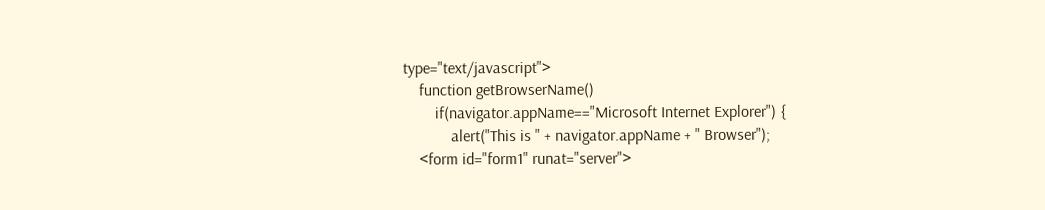type="text/javascript">
    function getBrowserName()
        if(navigator.appName=="Microsoft Internet Explorer") {
            alert("This is " + navigator.appName + " Browser");
    <form id="form1" runat="server">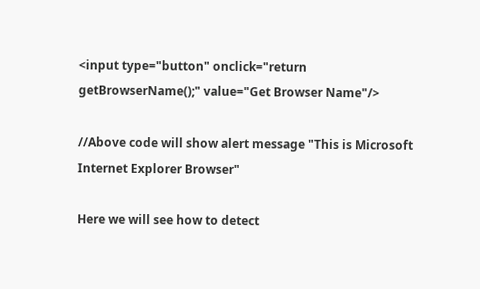<input type="button" onclick="return getBrowserName();" value="Get Browser Name"/>

//Above code will show alert message "This is Microsoft Internet Explorer Browser"

Here we will see how to detect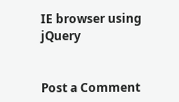IE browser using jQuery


Post a Comment